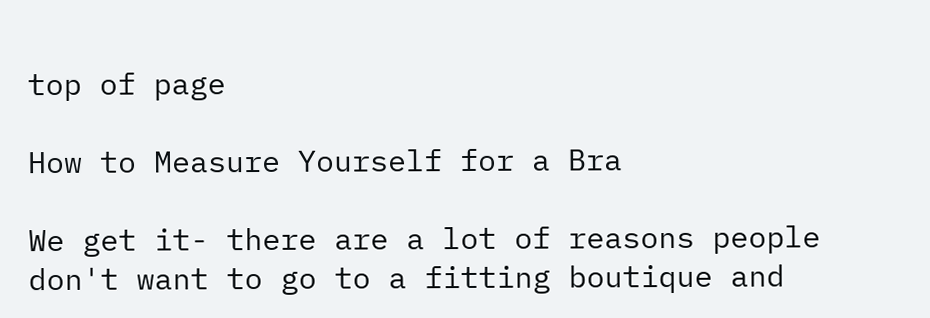top of page

How to Measure Yourself for a Bra

We get it- there are a lot of reasons people don't want to go to a fitting boutique and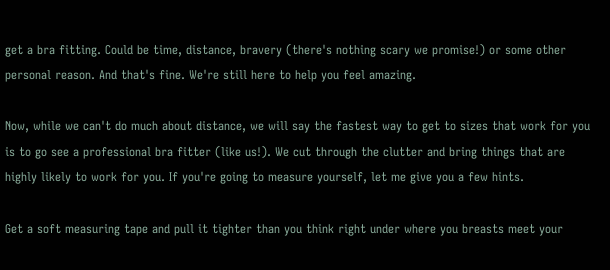get a bra fitting. Could be time, distance, bravery (there's nothing scary we promise!) or some other personal reason. And that's fine. We're still here to help you feel amazing.

Now, while we can't do much about distance, we will say the fastest way to get to sizes that work for you is to go see a professional bra fitter (like us!). We cut through the clutter and bring things that are highly likely to work for you. If you're going to measure yourself, let me give you a few hints.

Get a soft measuring tape and pull it tighter than you think right under where you breasts meet your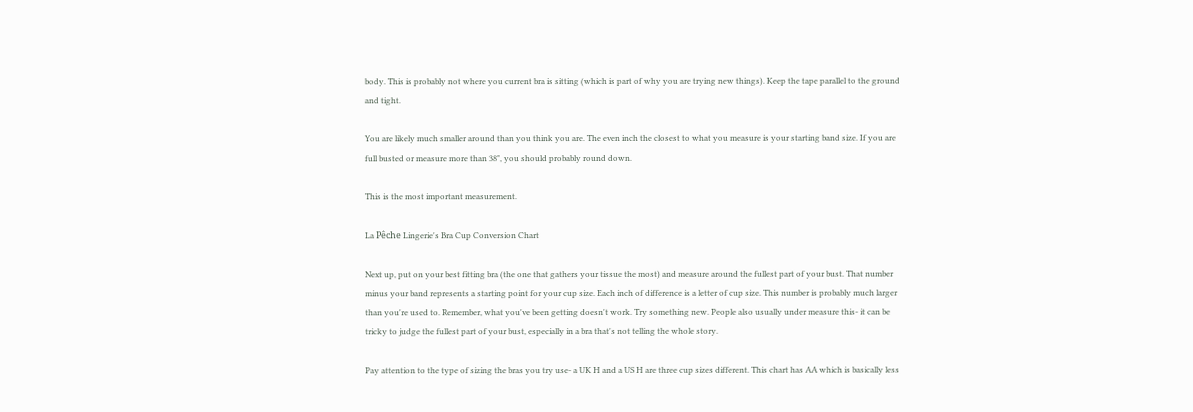body. This is probably not where you current bra is sitting (which is part of why you are trying new things). Keep the tape parallel to the ground and tight.

You are likely much smaller around than you think you are. The even inch the closest to what you measure is your starting band size. If you are full busted or measure more than 38", you should probably round down.

This is the most important measurement.

La Pêche Lingerie's Bra Cup Conversion Chart

Next up, put on your best fitting bra (the one that gathers your tissue the most) and measure around the fullest part of your bust. That number minus your band represents a starting point for your cup size. Each inch of difference is a letter of cup size. This number is probably much larger than you're used to. Remember, what you've been getting doesn't work. Try something new. People also usually under measure this- it can be tricky to judge the fullest part of your bust, especially in a bra that's not telling the whole story.

Pay attention to the type of sizing the bras you try use- a UK H and a US H are three cup sizes different. This chart has AA which is basically less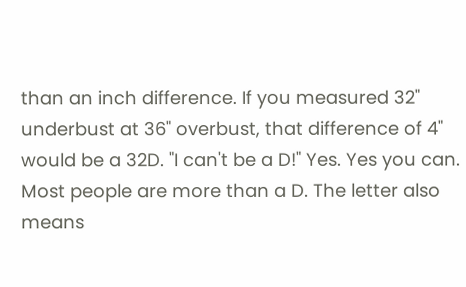than an inch difference. If you measured 32" underbust at 36" overbust, that difference of 4" would be a 32D. "I can't be a D!" Yes. Yes you can. Most people are more than a D. The letter also means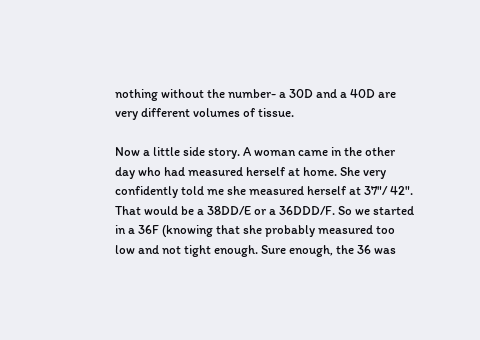nothing without the number- a 30D and a 40D are very different volumes of tissue.

Now a little side story. A woman came in the other day who had measured herself at home. She very confidently told me she measured herself at 37"/ 42". That would be a 38DD/E or a 36DDD/F. So we started in a 36F (knowing that she probably measured too low and not tight enough. Sure enough, the 36 was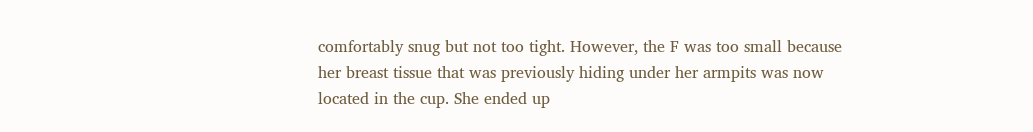comfortably snug but not too tight. However, the F was too small because her breast tissue that was previously hiding under her armpits was now located in the cup. She ended up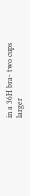in a 36H bra- two cups larger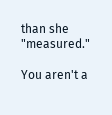than she "measured."

You aren't a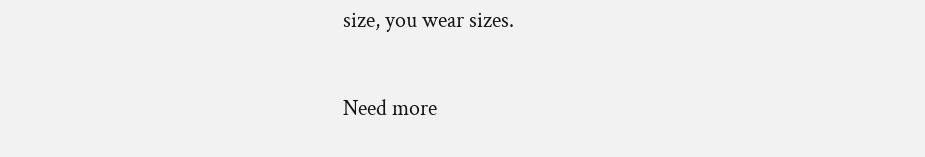size, you wear sizes.

Need more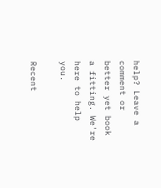help? Leave a comment or better yet book a fitting. We're here to help you.

Recent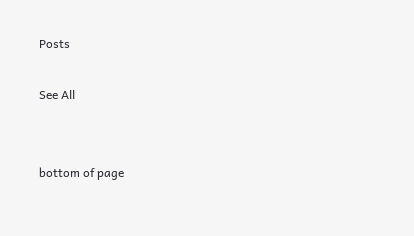Posts

See All


bottom of page